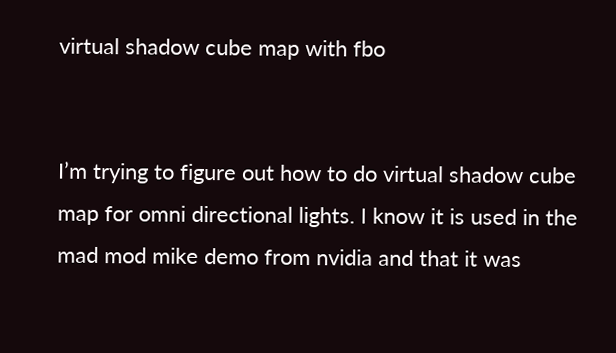virtual shadow cube map with fbo


I’m trying to figure out how to do virtual shadow cube map for omni directional lights. I know it is used in the mad mod mike demo from nvidia and that it was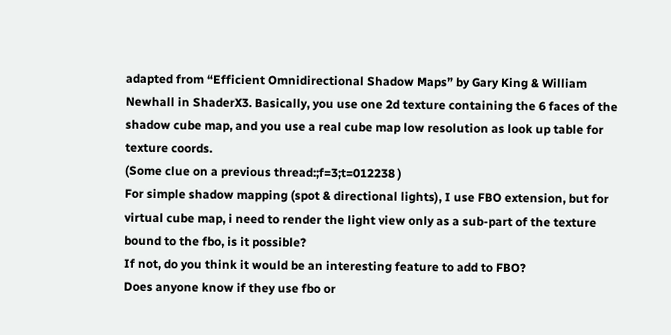adapted from “Efficient Omnidirectional Shadow Maps” by Gary King & William Newhall in ShaderX3. Basically, you use one 2d texture containing the 6 faces of the shadow cube map, and you use a real cube map low resolution as look up table for texture coords.
(Some clue on a previous thread:;f=3;t=012238 )
For simple shadow mapping (spot & directional lights), I use FBO extension, but for virtual cube map, i need to render the light view only as a sub-part of the texture bound to the fbo, is it possible?
If not, do you think it would be an interesting feature to add to FBO?
Does anyone know if they use fbo or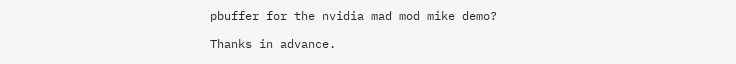pbuffer for the nvidia mad mod mike demo?

Thanks in advance.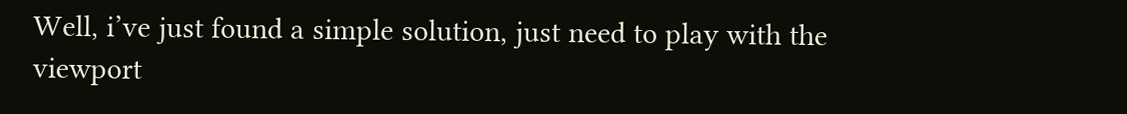Well, i’ve just found a simple solution, just need to play with the viewport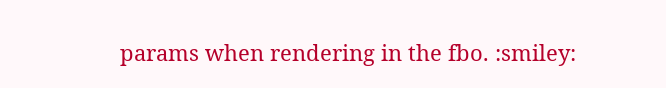params when rendering in the fbo. :smiley: